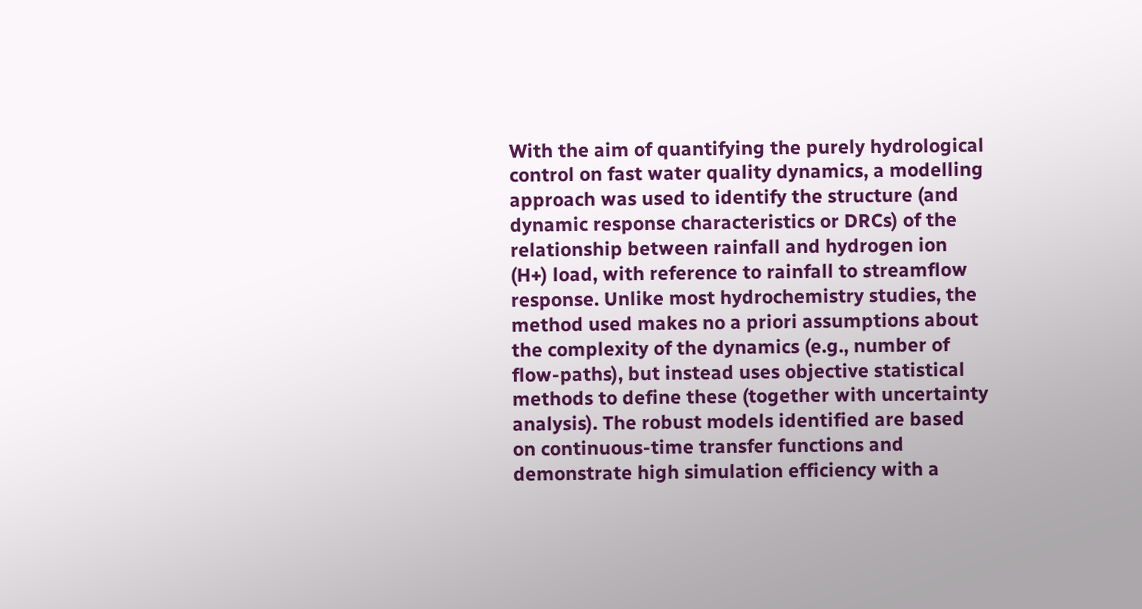With the aim of quantifying the purely hydrological control on fast water quality dynamics, a modelling approach was used to identify the structure (and dynamic response characteristics or DRCs) of the relationship between rainfall and hydrogen ion (H+) load, with reference to rainfall to streamflow response. Unlike most hydrochemistry studies, the method used makes no a priori assumptions about the complexity of the dynamics (e.g., number of flow-paths), but instead uses objective statistical methods to define these (together with uncertainty analysis). The robust models identified are based on continuous-time transfer functions and demonstrate high simulation efficiency with a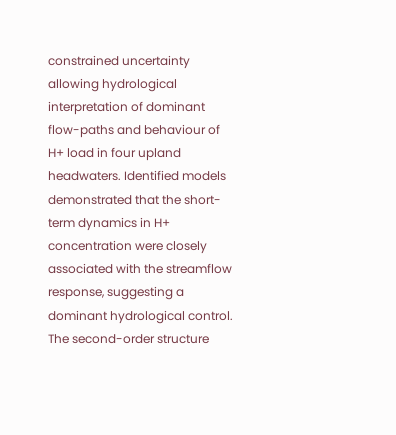constrained uncertainty allowing hydrological interpretation of dominant flow-paths and behaviour of H+ load in four upland headwaters. Identified models demonstrated that the short-term dynamics in H+ concentration were closely associated with the streamflow response, suggesting a dominant hydrological control. The second-order structure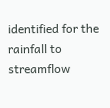identified for the rainfall to streamflow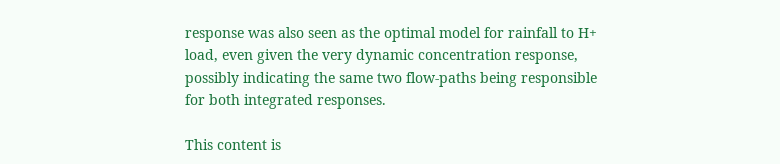response was also seen as the optimal model for rainfall to H+ load, even given the very dynamic concentration response, possibly indicating the same two flow-paths being responsible for both integrated responses.

This content is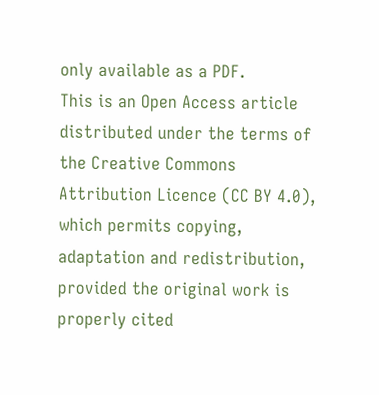only available as a PDF.
This is an Open Access article distributed under the terms of the Creative Commons Attribution Licence (CC BY 4.0), which permits copying, adaptation and redistribution, provided the original work is properly cited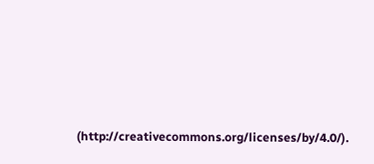(http://creativecommons.org/licenses/by/4.0/).